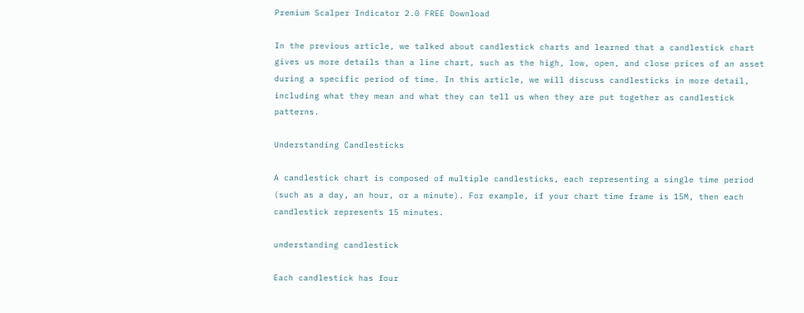Premium Scalper Indicator 2.0 FREE Download

In the previous article, we talked about candlestick charts and learned that a candlestick chart gives us more details than a line chart, such as the high, low, open, and close prices of an asset during a specific period of time. In this article, we will discuss candlesticks in more detail, including what they mean and what they can tell us when they are put together as candlestick patterns.

Understanding Candlesticks

A candlestick chart is composed of multiple candlesticks, each representing a single time period (such as a day, an hour, or a minute). For example, if your chart time frame is 15M, then each candlestick represents 15 minutes.

understanding candlestick

Each candlestick has four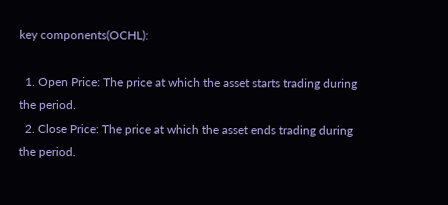key components(OCHL):

  1. Open Price: The price at which the asset starts trading during the period.
  2. Close Price: The price at which the asset ends trading during the period.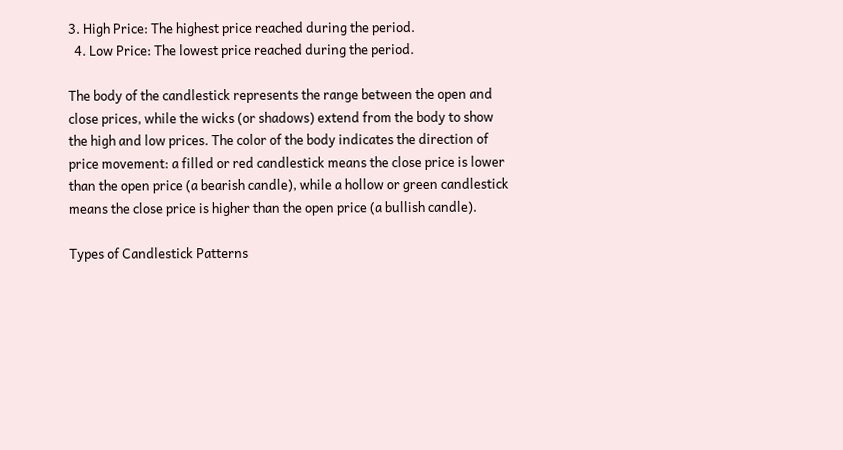3. High Price: The highest price reached during the period.
  4. Low Price: The lowest price reached during the period.

The body of the candlestick represents the range between the open and close prices, while the wicks (or shadows) extend from the body to show the high and low prices. The color of the body indicates the direction of price movement: a filled or red candlestick means the close price is lower than the open price (a bearish candle), while a hollow or green candlestick means the close price is higher than the open price (a bullish candle).

Types of Candlestick Patterns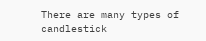There are many types of candlestick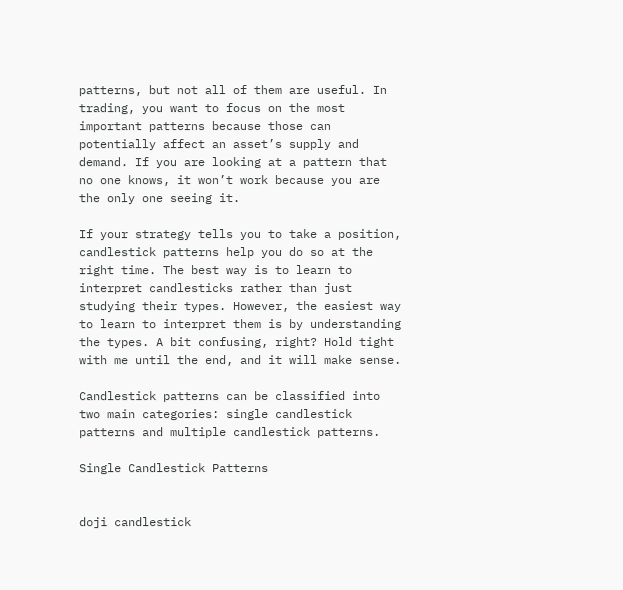patterns, but not all of them are useful. In trading, you want to focus on the most important patterns because those can potentially affect an asset’s supply and demand. If you are looking at a pattern that no one knows, it won’t work because you are the only one seeing it.

If your strategy tells you to take a position, candlestick patterns help you do so at the right time. The best way is to learn to interpret candlesticks rather than just studying their types. However, the easiest way to learn to interpret them is by understanding the types. A bit confusing, right? Hold tight with me until the end, and it will make sense.

Candlestick patterns can be classified into two main categories: single candlestick patterns and multiple candlestick patterns.

Single Candlestick Patterns


doji candlestick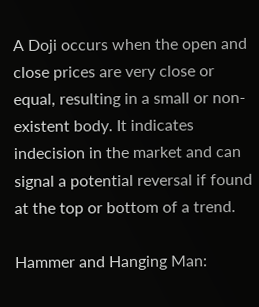A Doji occurs when the open and close prices are very close or equal, resulting in a small or non-existent body. It indicates indecision in the market and can signal a potential reversal if found at the top or bottom of a trend.

Hammer and Hanging Man: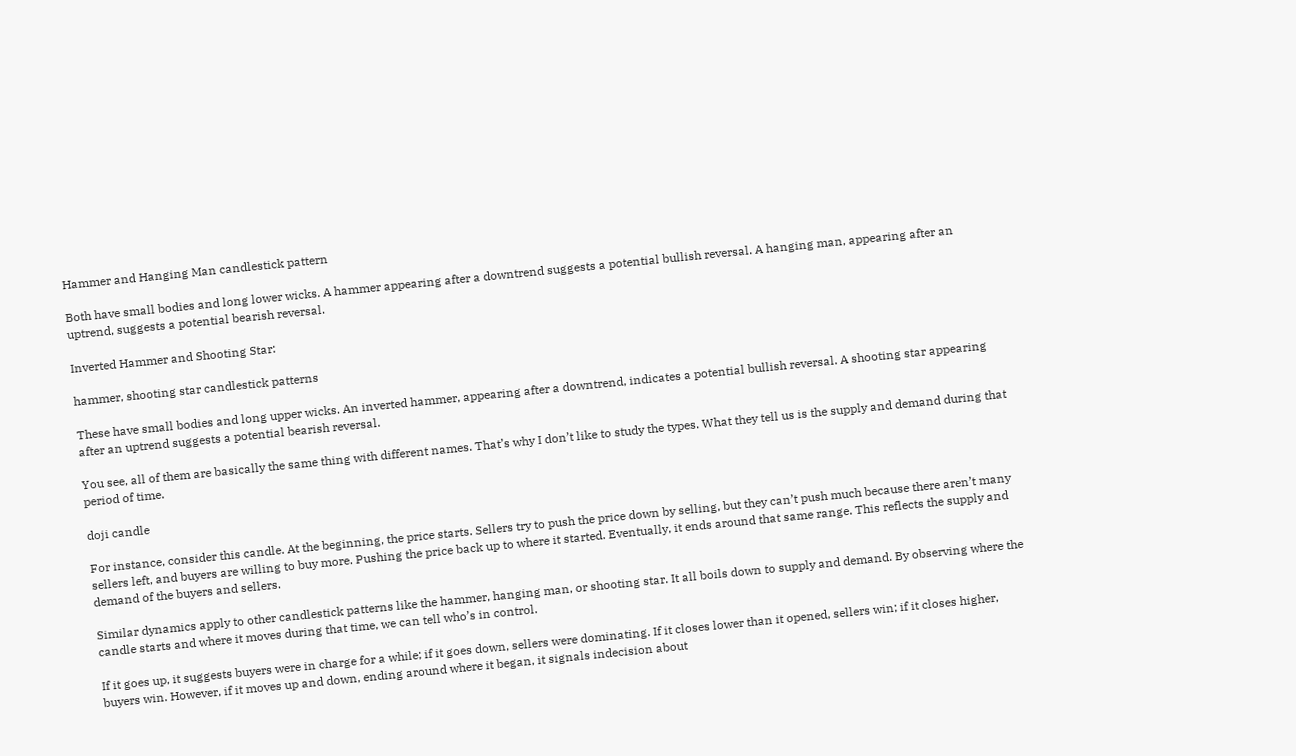Hammer and Hanging Man candlestick pattern

Both have small bodies and long lower wicks. A hammer appearing after a downtrend suggests a potential bullish reversal. A hanging man, appearing after an uptrend, suggests a potential bearish reversal.

Inverted Hammer and Shooting Star:

hammer, shooting star candlestick patterns

These have small bodies and long upper wicks. An inverted hammer, appearing after a downtrend, indicates a potential bullish reversal. A shooting star appearing after an uptrend suggests a potential bearish reversal.

You see, all of them are basically the same thing with different names. That’s why I don’t like to study the types. What they tell us is the supply and demand during that period of time.

doji candle

For instance, consider this candle. At the beginning, the price starts. Sellers try to push the price down by selling, but they can’t push much because there aren’t many sellers left, and buyers are willing to buy more. Pushing the price back up to where it started. Eventually, it ends around that same range. This reflects the supply and demand of the buyers and sellers.

Similar dynamics apply to other candlestick patterns like the hammer, hanging man, or shooting star. It all boils down to supply and demand. By observing where the candle starts and where it moves during that time, we can tell who’s in control.

If it goes up, it suggests buyers were in charge for a while; if it goes down, sellers were dominating. If it closes lower than it opened, sellers win; if it closes higher, buyers win. However, if it moves up and down, ending around where it began, it signals indecision about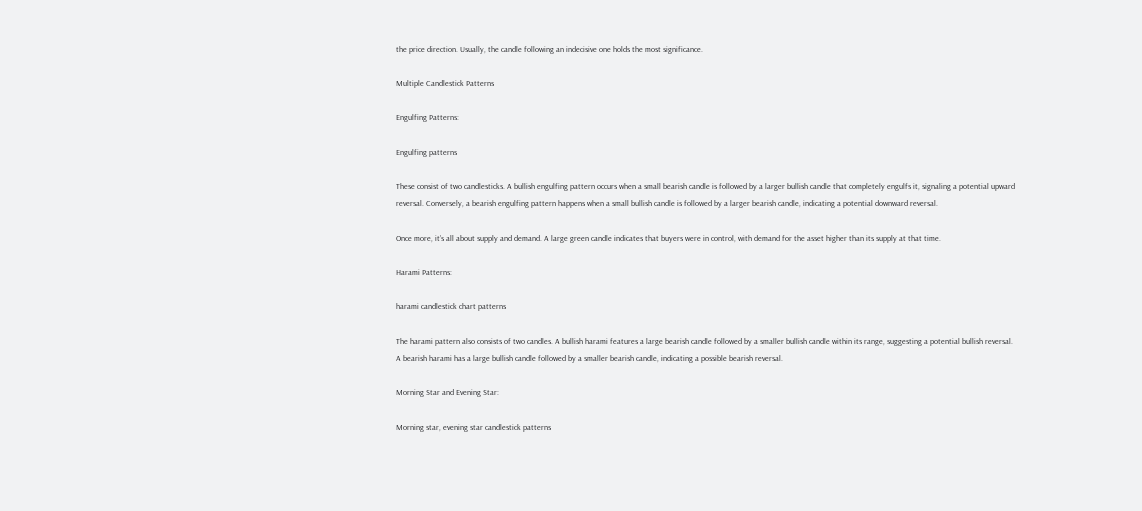the price direction. Usually, the candle following an indecisive one holds the most significance.

Multiple Candlestick Patterns

Engulfing Patterns:

Engulfing patterns

These consist of two candlesticks. A bullish engulfing pattern occurs when a small bearish candle is followed by a larger bullish candle that completely engulfs it, signaling a potential upward reversal. Conversely, a bearish engulfing pattern happens when a small bullish candle is followed by a larger bearish candle, indicating a potential downward reversal.

Once more, it’s all about supply and demand. A large green candle indicates that buyers were in control, with demand for the asset higher than its supply at that time.

Harami Patterns:

harami candlestick chart patterns

The harami pattern also consists of two candles. A bullish harami features a large bearish candle followed by a smaller bullish candle within its range, suggesting a potential bullish reversal. A bearish harami has a large bullish candle followed by a smaller bearish candle, indicating a possible bearish reversal.

Morning Star and Evening Star:

Morning star, evening star candlestick patterns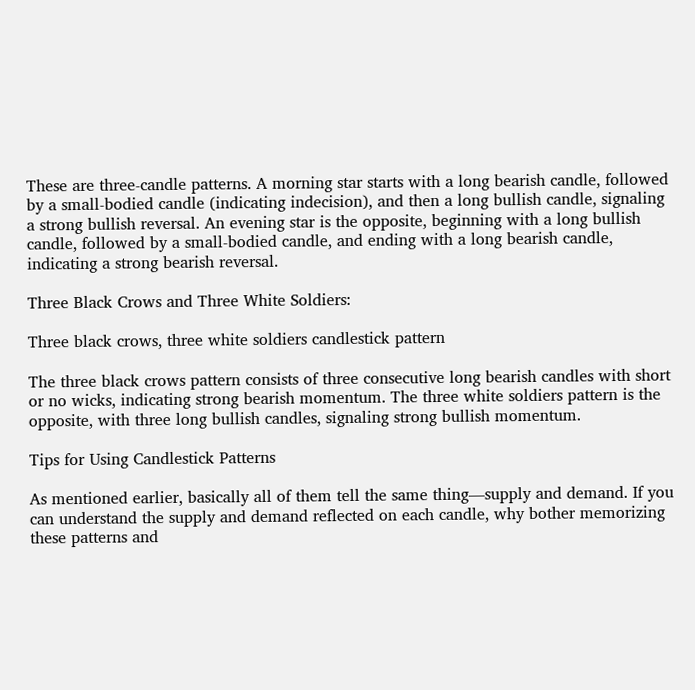These are three-candle patterns. A morning star starts with a long bearish candle, followed by a small-bodied candle (indicating indecision), and then a long bullish candle, signaling a strong bullish reversal. An evening star is the opposite, beginning with a long bullish candle, followed by a small-bodied candle, and ending with a long bearish candle, indicating a strong bearish reversal.

Three Black Crows and Three White Soldiers:

Three black crows, three white soldiers candlestick pattern

The three black crows pattern consists of three consecutive long bearish candles with short or no wicks, indicating strong bearish momentum. The three white soldiers pattern is the opposite, with three long bullish candles, signaling strong bullish momentum.

Tips for Using Candlestick Patterns

As mentioned earlier, basically all of them tell the same thing—supply and demand. If you can understand the supply and demand reflected on each candle, why bother memorizing these patterns and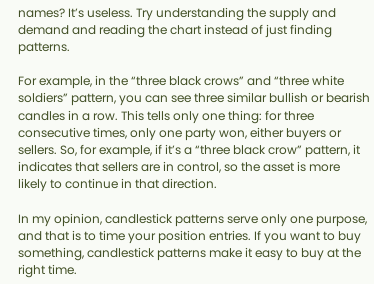names? It’s useless. Try understanding the supply and demand and reading the chart instead of just finding patterns.

For example, in the “three black crows” and “three white soldiers” pattern, you can see three similar bullish or bearish candles in a row. This tells only one thing: for three consecutive times, only one party won, either buyers or sellers. So, for example, if it’s a “three black crow” pattern, it indicates that sellers are in control, so the asset is more likely to continue in that direction.

In my opinion, candlestick patterns serve only one purpose, and that is to time your position entries. If you want to buy something, candlestick patterns make it easy to buy at the right time.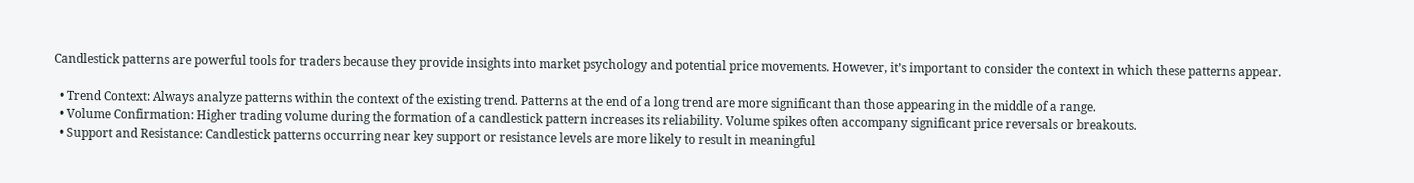Candlestick patterns are powerful tools for traders because they provide insights into market psychology and potential price movements. However, it’s important to consider the context in which these patterns appear.

  • Trend Context: Always analyze patterns within the context of the existing trend. Patterns at the end of a long trend are more significant than those appearing in the middle of a range.
  • Volume Confirmation: Higher trading volume during the formation of a candlestick pattern increases its reliability. Volume spikes often accompany significant price reversals or breakouts.
  • Support and Resistance: Candlestick patterns occurring near key support or resistance levels are more likely to result in meaningful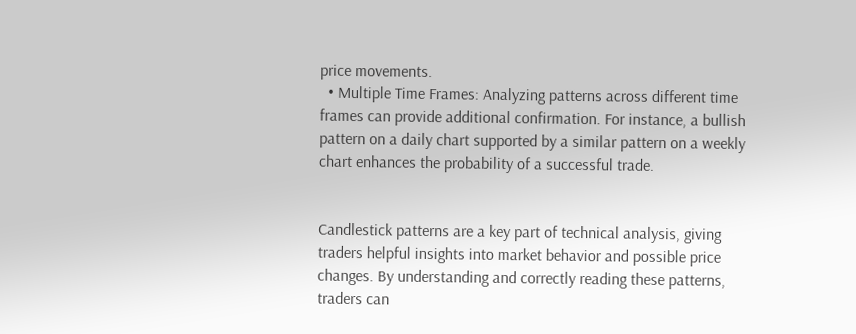price movements.
  • Multiple Time Frames: Analyzing patterns across different time frames can provide additional confirmation. For instance, a bullish pattern on a daily chart supported by a similar pattern on a weekly chart enhances the probability of a successful trade.


Candlestick patterns are a key part of technical analysis, giving traders helpful insights into market behavior and possible price changes. By understanding and correctly reading these patterns, traders can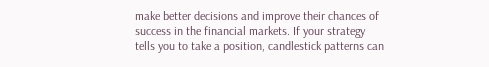make better decisions and improve their chances of success in the financial markets. If your strategy tells you to take a position, candlestick patterns can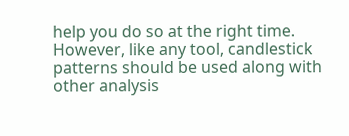help you do so at the right time. However, like any tool, candlestick patterns should be used along with other analysis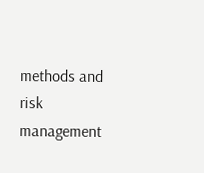methods and risk management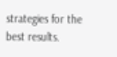strategies for the best results.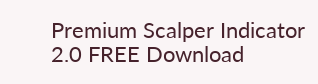Premium Scalper Indicator 2.0 FREE Download